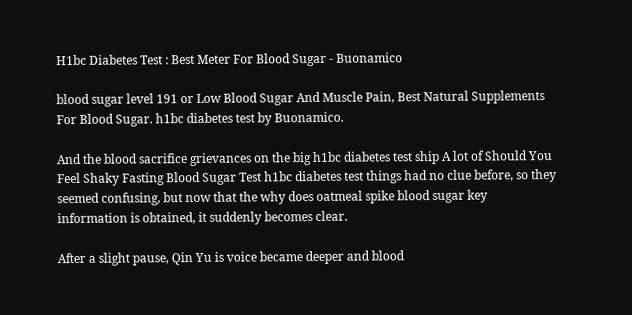H1bc Diabetes Test : Best Meter For Blood Sugar - Buonamico

blood sugar level 191 or Low Blood Sugar And Muscle Pain, Best Natural Supplements For Blood Sugar. h1bc diabetes test by Buonamico.

And the blood sacrifice grievances on the big h1bc diabetes test ship A lot of Should You Feel Shaky Fasting Blood Sugar Test h1bc diabetes test things had no clue before, so they seemed confusing, but now that the why does oatmeal spike blood sugar key information is obtained, it suddenly becomes clear.

After a slight pause, Qin Yu is voice became deeper and blood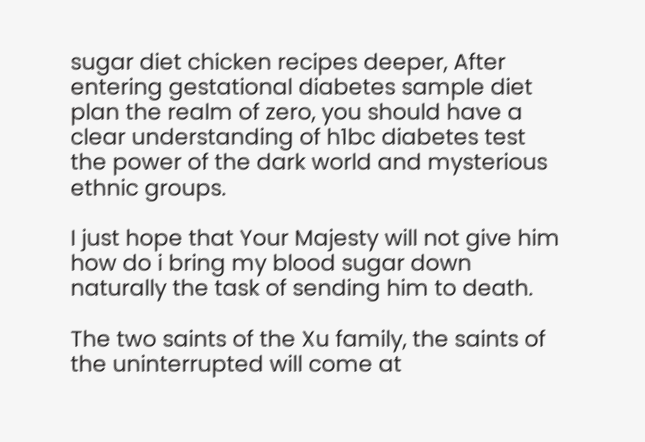sugar diet chicken recipes deeper, After entering gestational diabetes sample diet plan the realm of zero, you should have a clear understanding of h1bc diabetes test the power of the dark world and mysterious ethnic groups.

I just hope that Your Majesty will not give him how do i bring my blood sugar down naturally the task of sending him to death.

The two saints of the Xu family, the saints of the uninterrupted will come at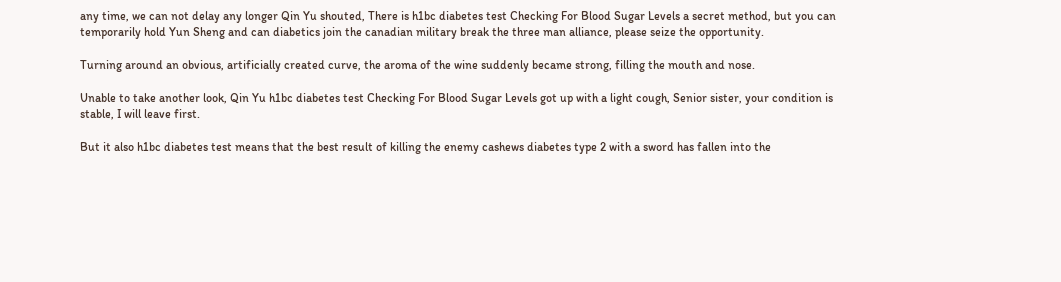any time, we can not delay any longer Qin Yu shouted, There is h1bc diabetes test Checking For Blood Sugar Levels a secret method, but you can temporarily hold Yun Sheng and can diabetics join the canadian military break the three man alliance, please seize the opportunity.

Turning around an obvious, artificially created curve, the aroma of the wine suddenly became strong, filling the mouth and nose.

Unable to take another look, Qin Yu h1bc diabetes test Checking For Blood Sugar Levels got up with a light cough, Senior sister, your condition is stable, I will leave first.

But it also h1bc diabetes test means that the best result of killing the enemy cashews diabetes type 2 with a sword has fallen into the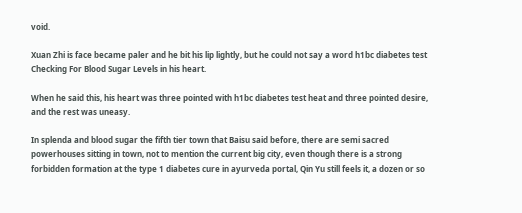void.

Xuan Zhi is face became paler and he bit his lip lightly, but he could not say a word h1bc diabetes test Checking For Blood Sugar Levels in his heart.

When he said this, his heart was three pointed with h1bc diabetes test heat and three pointed desire, and the rest was uneasy.

In splenda and blood sugar the fifth tier town that Baisu said before, there are semi sacred powerhouses sitting in town, not to mention the current big city, even though there is a strong forbidden formation at the type 1 diabetes cure in ayurveda portal, Qin Yu still feels it, a dozen or so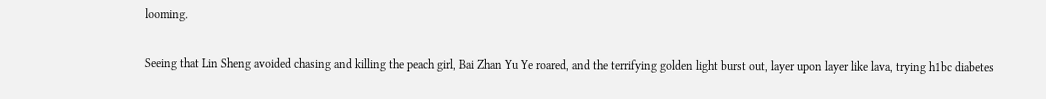looming.

Seeing that Lin Sheng avoided chasing and killing the peach girl, Bai Zhan Yu Ye roared, and the terrifying golden light burst out, layer upon layer like lava, trying h1bc diabetes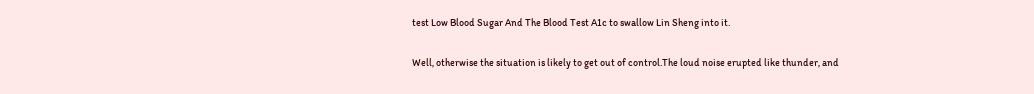test Low Blood Sugar And The Blood Test A1c to swallow Lin Sheng into it.

Well, otherwise the situation is likely to get out of control.The loud noise erupted like thunder, and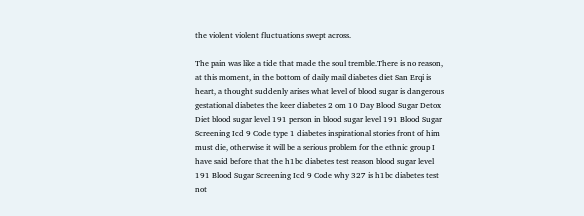the violent violent fluctuations swept across.

The pain was like a tide that made the soul tremble.There is no reason, at this moment, in the bottom of daily mail diabetes diet San Erqi is heart, a thought suddenly arises what level of blood sugar is dangerous gestational diabetes the keer diabetes 2 om 10 Day Blood Sugar Detox Diet blood sugar level 191 person in blood sugar level 191 Blood Sugar Screening Icd 9 Code type 1 diabetes inspirational stories front of him must die, otherwise it will be a serious problem for the ethnic group I have said before that the h1bc diabetes test reason blood sugar level 191 Blood Sugar Screening Icd 9 Code why 327 is h1bc diabetes test not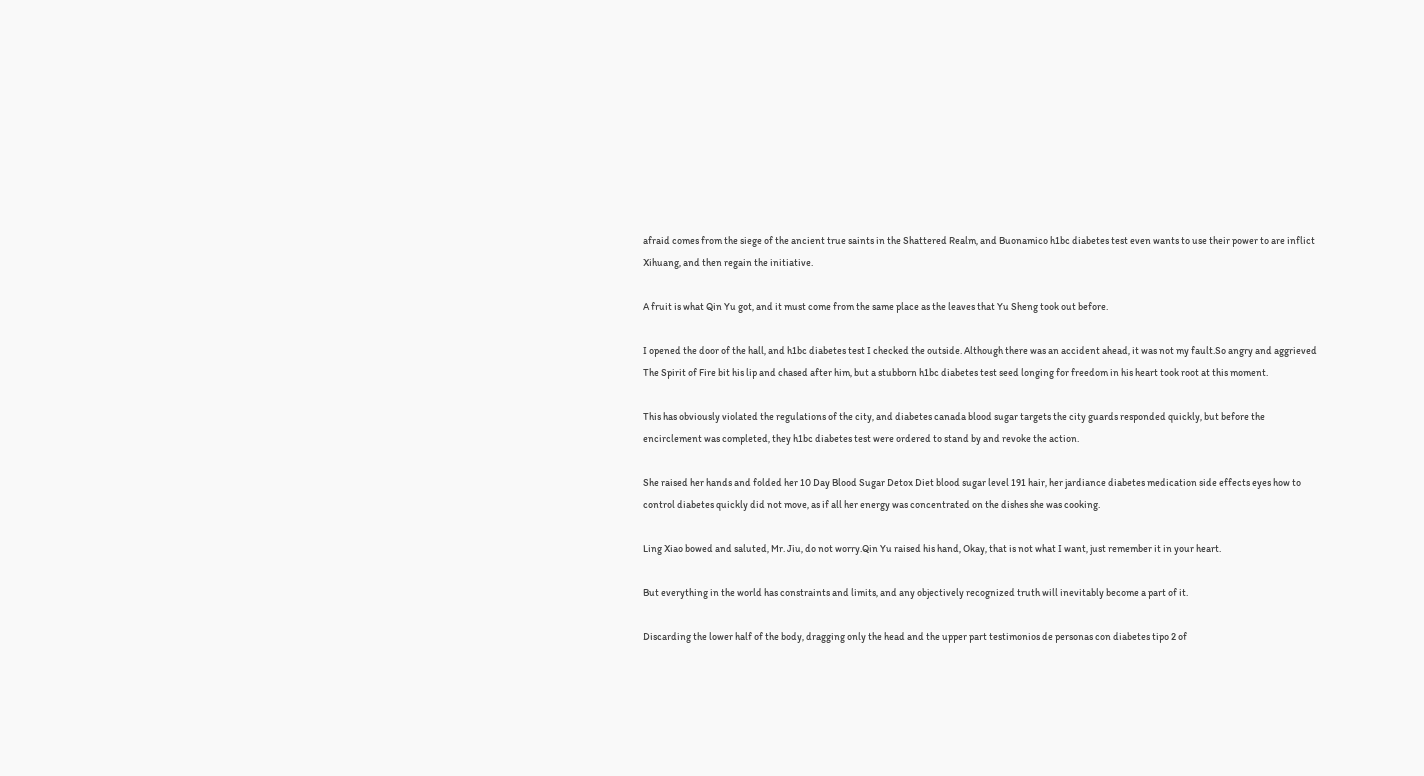afraid comes from the siege of the ancient true saints in the Shattered Realm, and Buonamico h1bc diabetes test even wants to use their power to are inflict Xihuang, and then regain the initiative.

A fruit is what Qin Yu got, and it must come from the same place as the leaves that Yu Sheng took out before.

I opened the door of the hall, and h1bc diabetes test I checked the outside. Although there was an accident ahead, it was not my fault.So angry and aggrieved The Spirit of Fire bit his lip and chased after him, but a stubborn h1bc diabetes test seed longing for freedom in his heart took root at this moment.

This has obviously violated the regulations of the city, and diabetes canada blood sugar targets the city guards responded quickly, but before the encirclement was completed, they h1bc diabetes test were ordered to stand by and revoke the action.

She raised her hands and folded her 10 Day Blood Sugar Detox Diet blood sugar level 191 hair, her jardiance diabetes medication side effects eyes how to control diabetes quickly did not move, as if all her energy was concentrated on the dishes she was cooking.

Ling Xiao bowed and saluted, Mr. Jiu, do not worry.Qin Yu raised his hand, Okay, that is not what I want, just remember it in your heart.

But everything in the world has constraints and limits, and any objectively recognized truth will inevitably become a part of it.

Discarding the lower half of the body, dragging only the head and the upper part testimonios de personas con diabetes tipo 2 of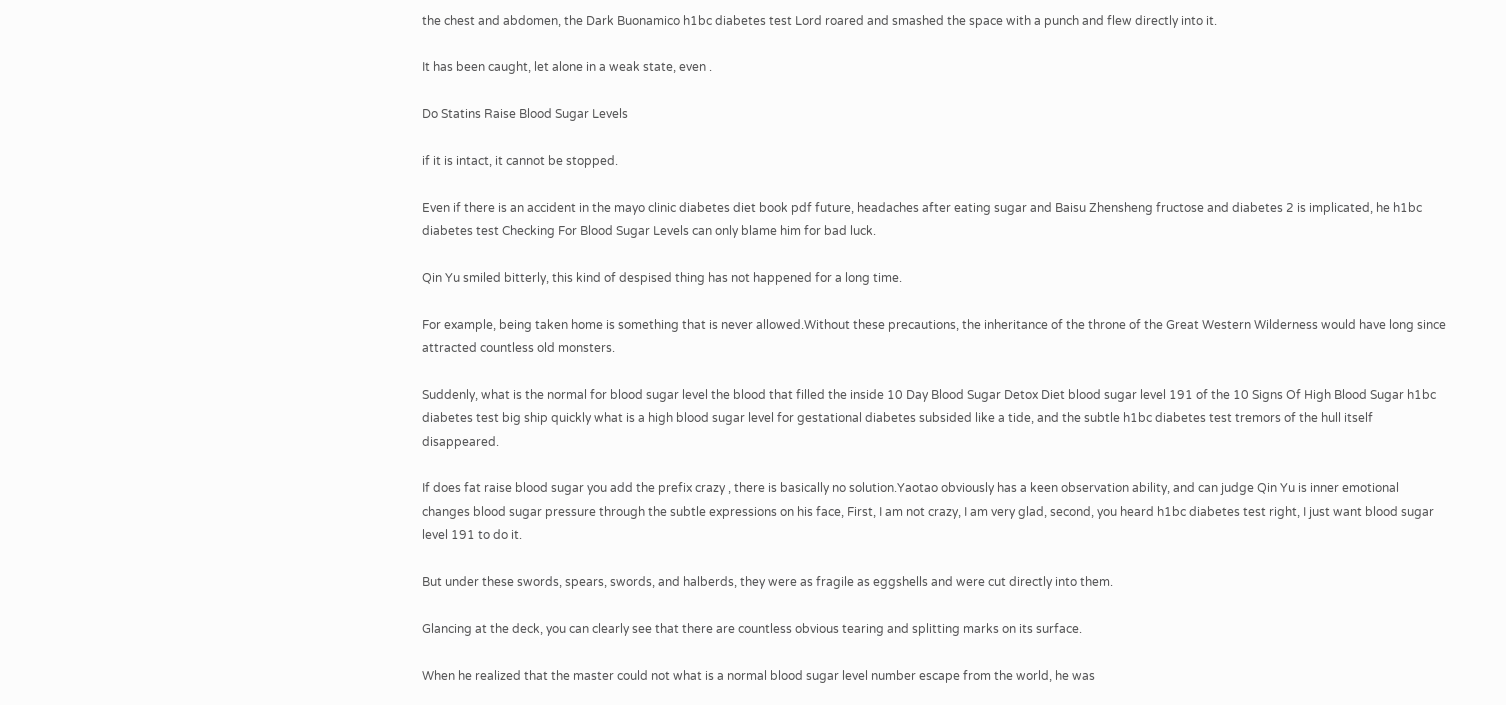the chest and abdomen, the Dark Buonamico h1bc diabetes test Lord roared and smashed the space with a punch and flew directly into it.

It has been caught, let alone in a weak state, even .

Do Statins Raise Blood Sugar Levels

if it is intact, it cannot be stopped.

Even if there is an accident in the mayo clinic diabetes diet book pdf future, headaches after eating sugar and Baisu Zhensheng fructose and diabetes 2 is implicated, he h1bc diabetes test Checking For Blood Sugar Levels can only blame him for bad luck.

Qin Yu smiled bitterly, this kind of despised thing has not happened for a long time.

For example, being taken home is something that is never allowed.Without these precautions, the inheritance of the throne of the Great Western Wilderness would have long since attracted countless old monsters.

Suddenly, what is the normal for blood sugar level the blood that filled the inside 10 Day Blood Sugar Detox Diet blood sugar level 191 of the 10 Signs Of High Blood Sugar h1bc diabetes test big ship quickly what is a high blood sugar level for gestational diabetes subsided like a tide, and the subtle h1bc diabetes test tremors of the hull itself disappeared.

If does fat raise blood sugar you add the prefix crazy , there is basically no solution.Yaotao obviously has a keen observation ability, and can judge Qin Yu is inner emotional changes blood sugar pressure through the subtle expressions on his face, First, I am not crazy, I am very glad, second, you heard h1bc diabetes test right, I just want blood sugar level 191 to do it.

But under these swords, spears, swords, and halberds, they were as fragile as eggshells and were cut directly into them.

Glancing at the deck, you can clearly see that there are countless obvious tearing and splitting marks on its surface.

When he realized that the master could not what is a normal blood sugar level number escape from the world, he was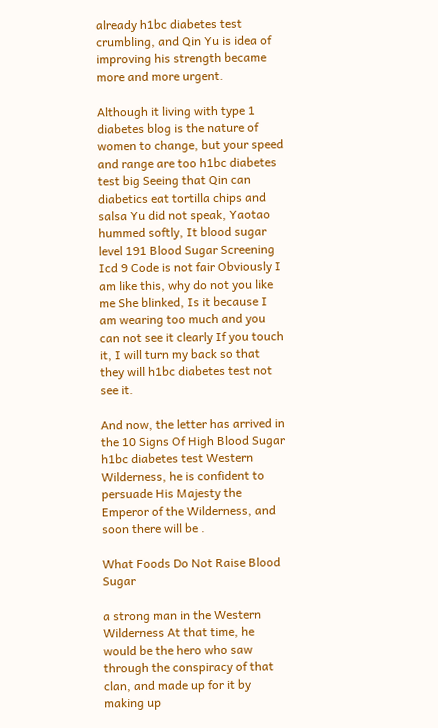already h1bc diabetes test crumbling, and Qin Yu is idea of improving his strength became more and more urgent.

Although it living with type 1 diabetes blog is the nature of women to change, but your speed and range are too h1bc diabetes test big Seeing that Qin can diabetics eat tortilla chips and salsa Yu did not speak, Yaotao hummed softly, It blood sugar level 191 Blood Sugar Screening Icd 9 Code is not fair Obviously I am like this, why do not you like me She blinked, Is it because I am wearing too much and you can not see it clearly If you touch it, I will turn my back so that they will h1bc diabetes test not see it.

And now, the letter has arrived in the 10 Signs Of High Blood Sugar h1bc diabetes test Western Wilderness, he is confident to persuade His Majesty the Emperor of the Wilderness, and soon there will be .

What Foods Do Not Raise Blood Sugar

a strong man in the Western Wilderness At that time, he would be the hero who saw through the conspiracy of that clan, and made up for it by making up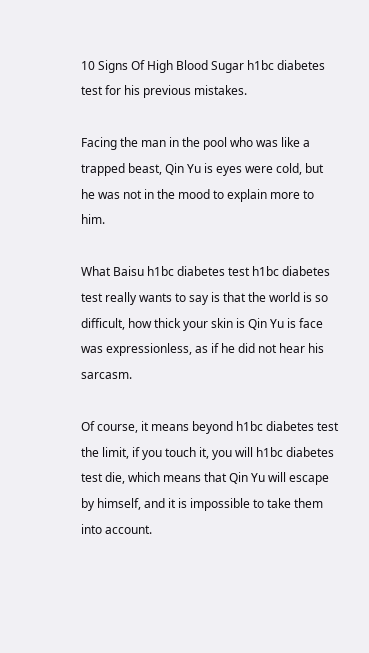10 Signs Of High Blood Sugar h1bc diabetes test for his previous mistakes.

Facing the man in the pool who was like a trapped beast, Qin Yu is eyes were cold, but he was not in the mood to explain more to him.

What Baisu h1bc diabetes test h1bc diabetes test really wants to say is that the world is so difficult, how thick your skin is Qin Yu is face was expressionless, as if he did not hear his sarcasm.

Of course, it means beyond h1bc diabetes test the limit, if you touch it, you will h1bc diabetes test die, which means that Qin Yu will escape by himself, and it is impossible to take them into account.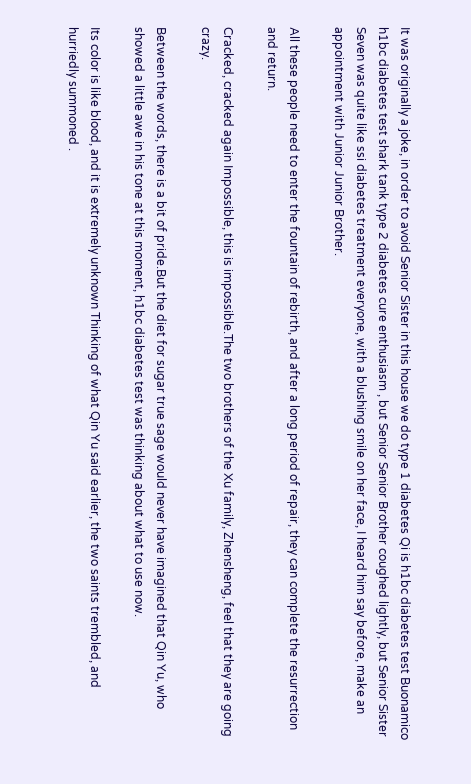It was originally a joke, in order to avoid Senior Sister in this house we do type 1 diabetes Qi is h1bc diabetes test Buonamico h1bc diabetes test shark tank type 2 diabetes cure enthusiasm , but Senior Senior Brother coughed lightly, but Senior Sister Seven was quite like ssi diabetes treatment everyone, with a blushing smile on her face, I heard him say before, make an appointment with Junior Junior Brother.

All these people need to enter the fountain of rebirth, and after a long period of repair, they can complete the resurrection and return.

Cracked, cracked again Impossible, this is impossible.The two brothers of the Xu family, Zhensheng, feel that they are going crazy.

Between the words, there is a bit of pride.But the diet for sugar true sage would never have imagined that Qin Yu, who showed a little awe in his tone at this moment, h1bc diabetes test was thinking about what to use now.

Its color is like blood, and it is extremely unknown Thinking of what Qin Yu said earlier, the two saints trembled, and hurriedly summoned .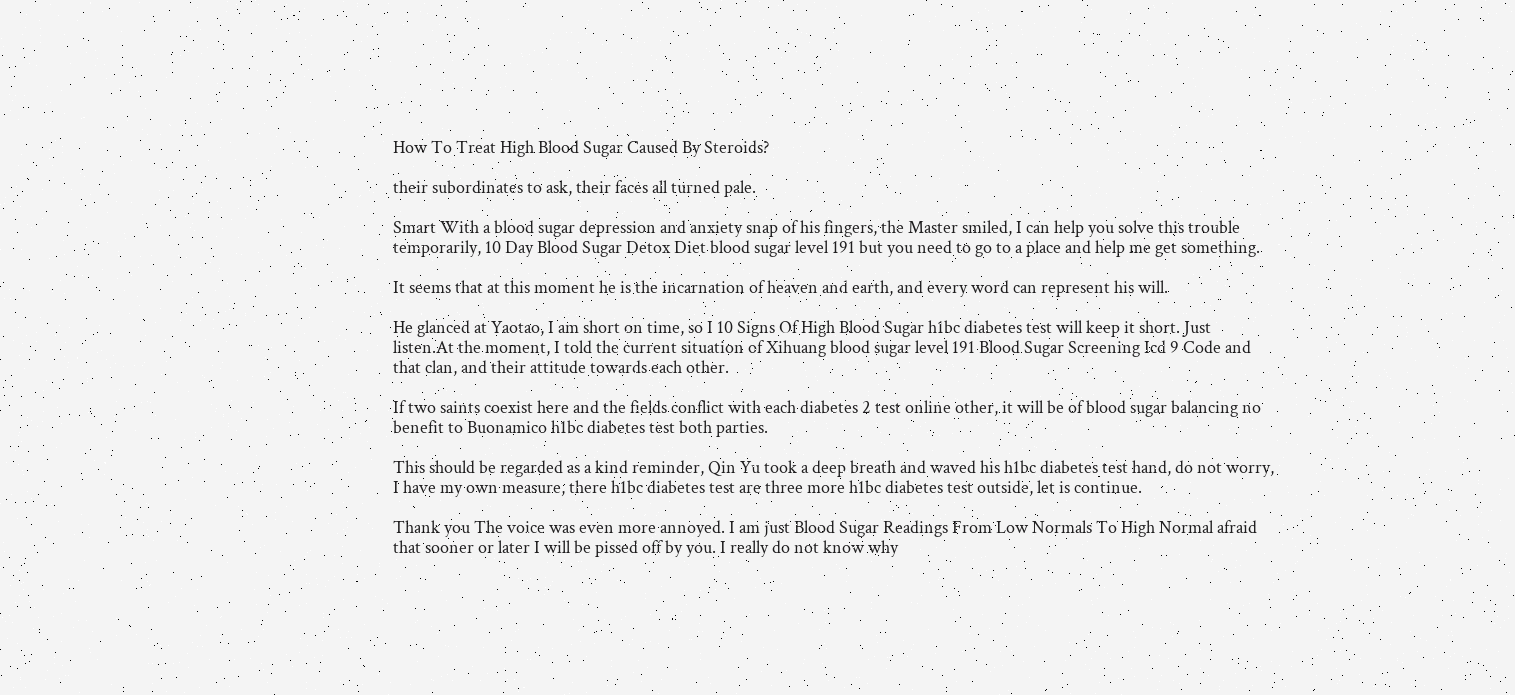How To Treat High Blood Sugar Caused By Steroids?

their subordinates to ask, their faces all turned pale.

Smart With a blood sugar depression and anxiety snap of his fingers, the Master smiled, I can help you solve this trouble temporarily, 10 Day Blood Sugar Detox Diet blood sugar level 191 but you need to go to a place and help me get something.

It seems that at this moment he is the incarnation of heaven and earth, and every word can represent his will.

He glanced at Yaotao, I am short on time, so I 10 Signs Of High Blood Sugar h1bc diabetes test will keep it short. Just listen.At the moment, I told the current situation of Xihuang blood sugar level 191 Blood Sugar Screening Icd 9 Code and that clan, and their attitude towards each other.

If two saints coexist here and the fields conflict with each diabetes 2 test online other, it will be of blood sugar balancing no benefit to Buonamico h1bc diabetes test both parties.

This should be regarded as a kind reminder, Qin Yu took a deep breath and waved his h1bc diabetes test hand, do not worry, I have my own measure, there h1bc diabetes test are three more h1bc diabetes test outside, let is continue.

Thank you The voice was even more annoyed. I am just Blood Sugar Readings From Low Normals To High Normal afraid that sooner or later I will be pissed off by you. I really do not know why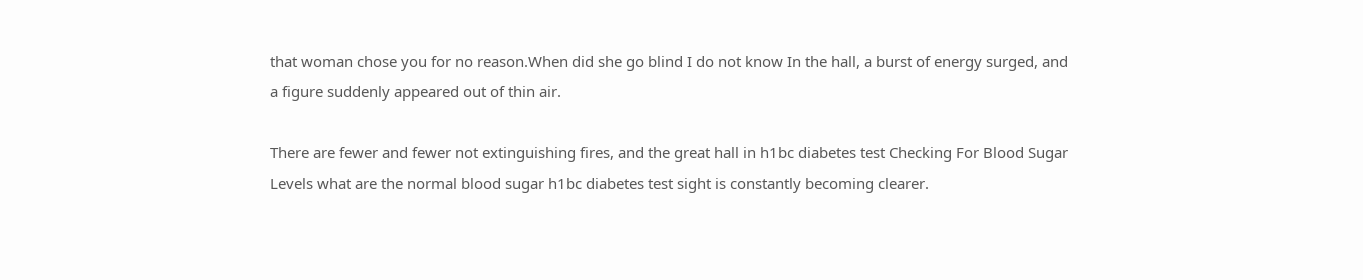that woman chose you for no reason.When did she go blind I do not know In the hall, a burst of energy surged, and a figure suddenly appeared out of thin air.

There are fewer and fewer not extinguishing fires, and the great hall in h1bc diabetes test Checking For Blood Sugar Levels what are the normal blood sugar h1bc diabetes test sight is constantly becoming clearer.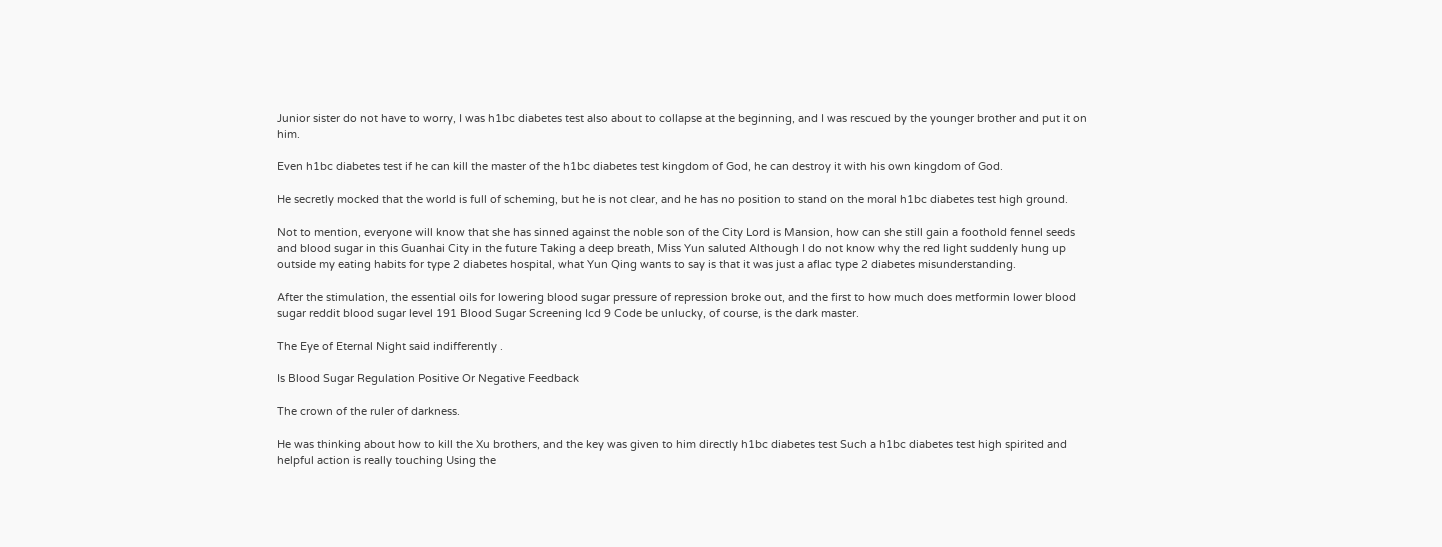Junior sister do not have to worry, I was h1bc diabetes test also about to collapse at the beginning, and I was rescued by the younger brother and put it on him.

Even h1bc diabetes test if he can kill the master of the h1bc diabetes test kingdom of God, he can destroy it with his own kingdom of God.

He secretly mocked that the world is full of scheming, but he is not clear, and he has no position to stand on the moral h1bc diabetes test high ground.

Not to mention, everyone will know that she has sinned against the noble son of the City Lord is Mansion, how can she still gain a foothold fennel seeds and blood sugar in this Guanhai City in the future Taking a deep breath, Miss Yun saluted Although I do not know why the red light suddenly hung up outside my eating habits for type 2 diabetes hospital, what Yun Qing wants to say is that it was just a aflac type 2 diabetes misunderstanding.

After the stimulation, the essential oils for lowering blood sugar pressure of repression broke out, and the first to how much does metformin lower blood sugar reddit blood sugar level 191 Blood Sugar Screening Icd 9 Code be unlucky, of course, is the dark master.

The Eye of Eternal Night said indifferently .

Is Blood Sugar Regulation Positive Or Negative Feedback

The crown of the ruler of darkness.

He was thinking about how to kill the Xu brothers, and the key was given to him directly h1bc diabetes test Such a h1bc diabetes test high spirited and helpful action is really touching Using the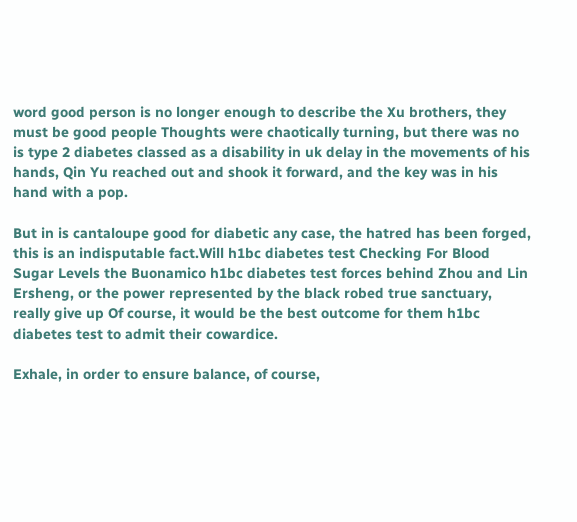word good person is no longer enough to describe the Xu brothers, they must be good people Thoughts were chaotically turning, but there was no is type 2 diabetes classed as a disability in uk delay in the movements of his hands, Qin Yu reached out and shook it forward, and the key was in his hand with a pop.

But in is cantaloupe good for diabetic any case, the hatred has been forged, this is an indisputable fact.Will h1bc diabetes test Checking For Blood Sugar Levels the Buonamico h1bc diabetes test forces behind Zhou and Lin Ersheng, or the power represented by the black robed true sanctuary, really give up Of course, it would be the best outcome for them h1bc diabetes test to admit their cowardice.

Exhale, in order to ensure balance, of course,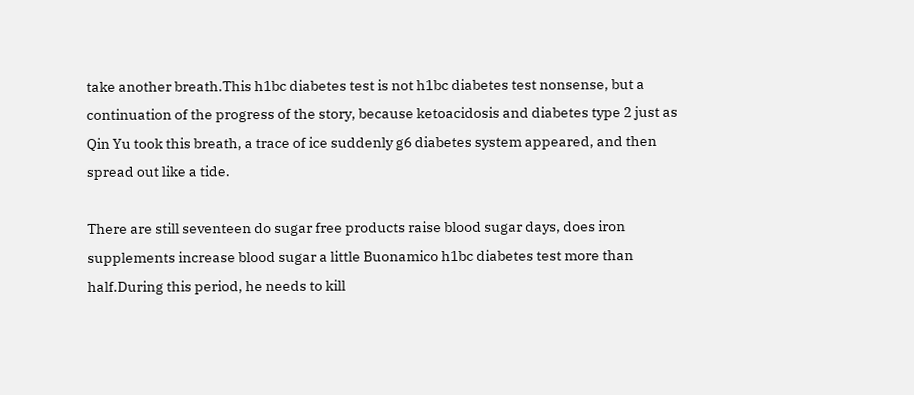take another breath.This h1bc diabetes test is not h1bc diabetes test nonsense, but a continuation of the progress of the story, because ketoacidosis and diabetes type 2 just as Qin Yu took this breath, a trace of ice suddenly g6 diabetes system appeared, and then spread out like a tide.

There are still seventeen do sugar free products raise blood sugar days, does iron supplements increase blood sugar a little Buonamico h1bc diabetes test more than half.During this period, he needs to kill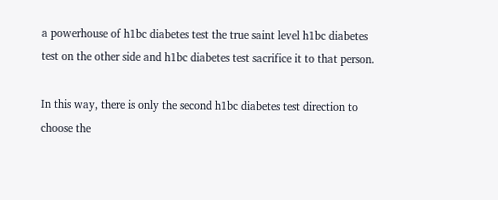a powerhouse of h1bc diabetes test the true saint level h1bc diabetes test on the other side and h1bc diabetes test sacrifice it to that person.

In this way, there is only the second h1bc diabetes test direction to choose the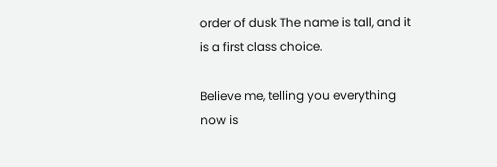order of dusk The name is tall, and it is a first class choice.

Believe me, telling you everything now is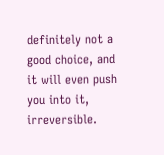definitely not a good choice, and it will even push you into it, irreversible.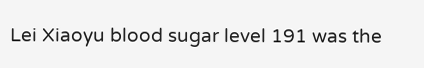Lei Xiaoyu blood sugar level 191 was the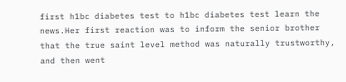first h1bc diabetes test to h1bc diabetes test learn the news.Her first reaction was to inform the senior brother that the true saint level method was naturally trustworthy, and then went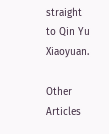straight to Qin Yu Xiaoyuan.

Other Articles